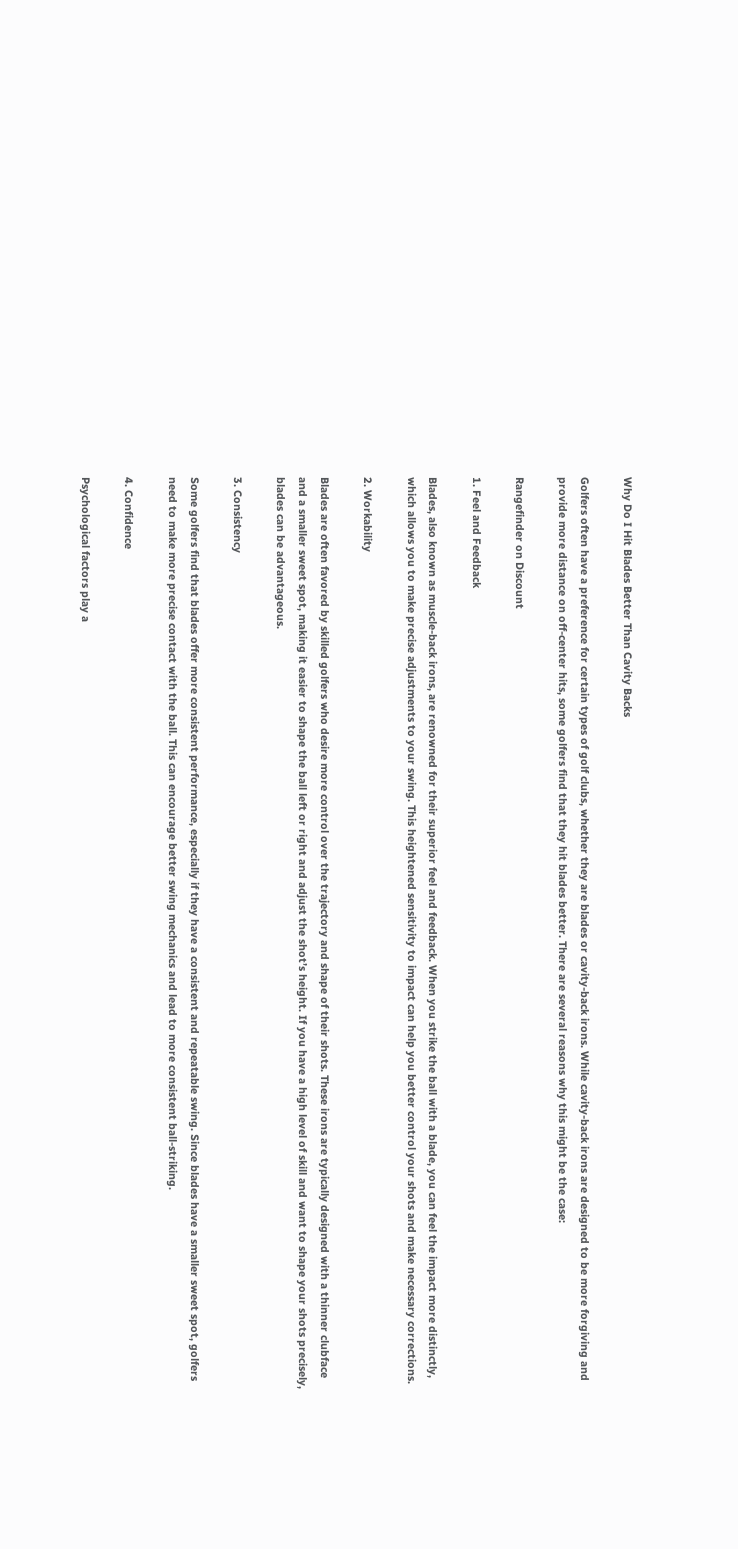Why Do I Hit Blades Better Than Cavity Backs

Golfers often have a preference for certain types of golf clubs, whether they are blades or cavity-back irons. While cavity-back irons are designed to be more forgiving and provide more distance on off-center hits, some golfers find that they hit blades better. There are several reasons why this might be the case:

Rangefinder on Discount

1. Feel and Feedback

Blades, also known as muscle-back irons, are renowned for their superior feel and feedback. When you strike the ball with a blade, you can feel the impact more distinctly, which allows you to make precise adjustments to your swing. This heightened sensitivity to impact can help you better control your shots and make necessary corrections.

2. Workability

Blades are often favored by skilled golfers who desire more control over the trajectory and shape of their shots. These irons are typically designed with a thinner clubface and a smaller sweet spot, making it easier to shape the ball left or right and adjust the shot’s height. If you have a high level of skill and want to shape your shots precisely, blades can be advantageous.

3. Consistency

Some golfers find that blades offer more consistent performance, especially if they have a consistent and repeatable swing. Since blades have a smaller sweet spot, golfers need to make more precise contact with the ball. This can encourage better swing mechanics and lead to more consistent ball-striking.

4. Confidence

Psychological factors play a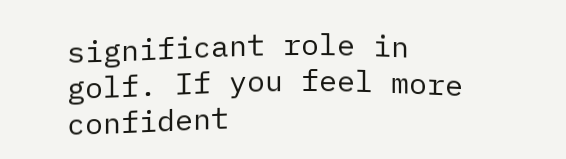significant role in golf. If you feel more confident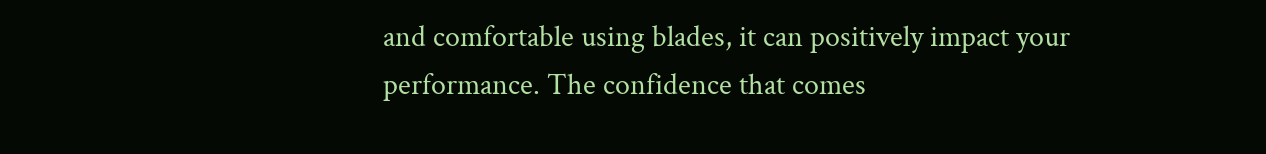and comfortable using blades, it can positively impact your performance. The confidence that comes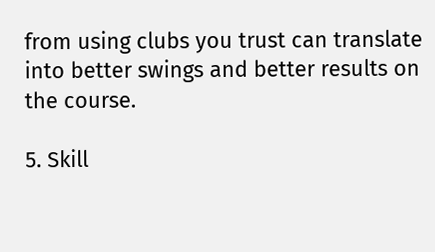from using clubs you trust can translate into better swings and better results on the course.

5. Skill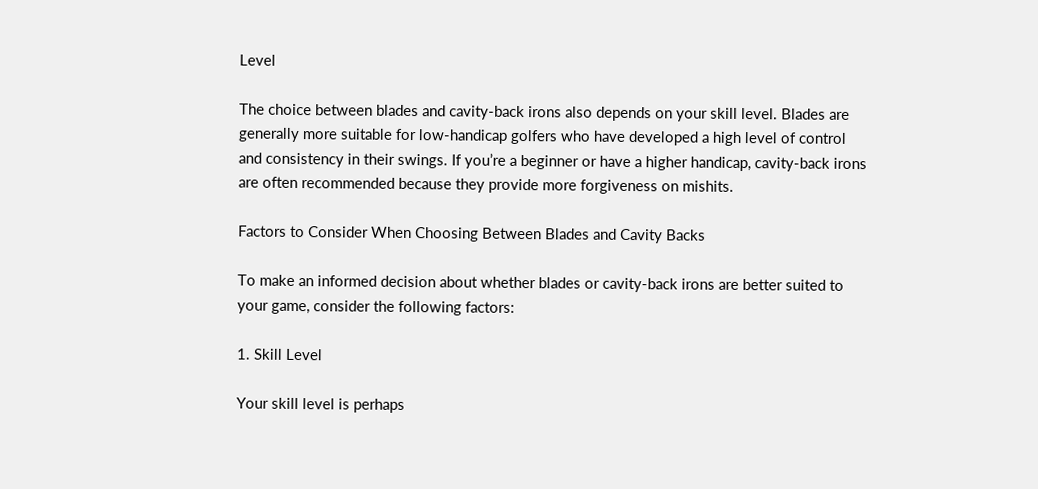Level

The choice between blades and cavity-back irons also depends on your skill level. Blades are generally more suitable for low-handicap golfers who have developed a high level of control and consistency in their swings. If you’re a beginner or have a higher handicap, cavity-back irons are often recommended because they provide more forgiveness on mishits.

Factors to Consider When Choosing Between Blades and Cavity Backs

To make an informed decision about whether blades or cavity-back irons are better suited to your game, consider the following factors:

1. Skill Level

Your skill level is perhaps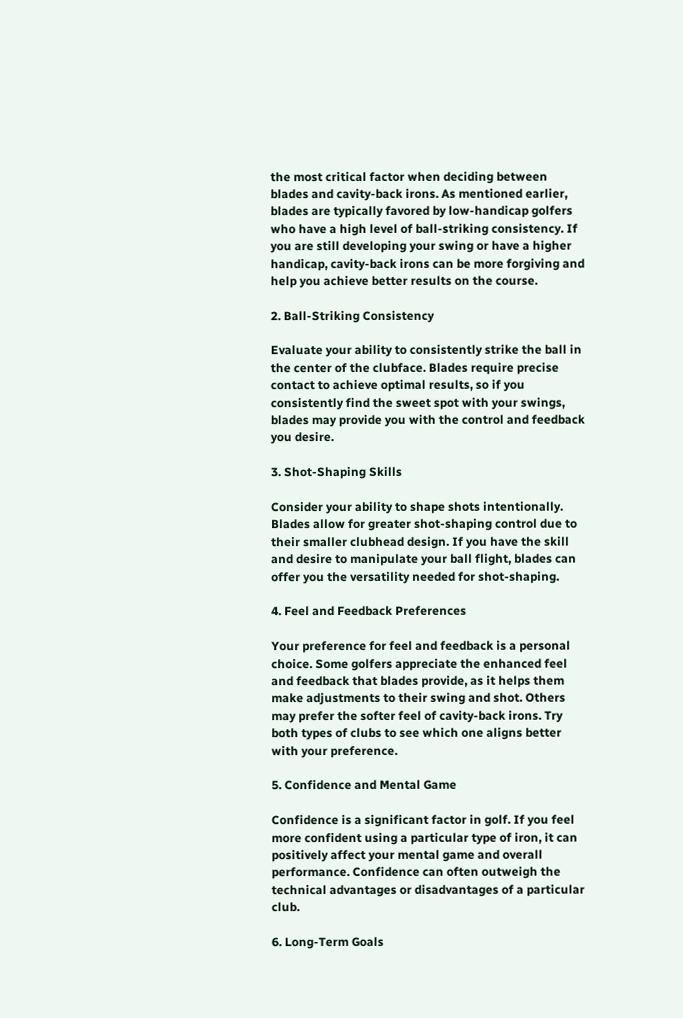the most critical factor when deciding between blades and cavity-back irons. As mentioned earlier, blades are typically favored by low-handicap golfers who have a high level of ball-striking consistency. If you are still developing your swing or have a higher handicap, cavity-back irons can be more forgiving and help you achieve better results on the course.

2. Ball-Striking Consistency

Evaluate your ability to consistently strike the ball in the center of the clubface. Blades require precise contact to achieve optimal results, so if you consistently find the sweet spot with your swings, blades may provide you with the control and feedback you desire.

3. Shot-Shaping Skills

Consider your ability to shape shots intentionally. Blades allow for greater shot-shaping control due to their smaller clubhead design. If you have the skill and desire to manipulate your ball flight, blades can offer you the versatility needed for shot-shaping.

4. Feel and Feedback Preferences

Your preference for feel and feedback is a personal choice. Some golfers appreciate the enhanced feel and feedback that blades provide, as it helps them make adjustments to their swing and shot. Others may prefer the softer feel of cavity-back irons. Try both types of clubs to see which one aligns better with your preference.

5. Confidence and Mental Game

Confidence is a significant factor in golf. If you feel more confident using a particular type of iron, it can positively affect your mental game and overall performance. Confidence can often outweigh the technical advantages or disadvantages of a particular club.

6. Long-Term Goals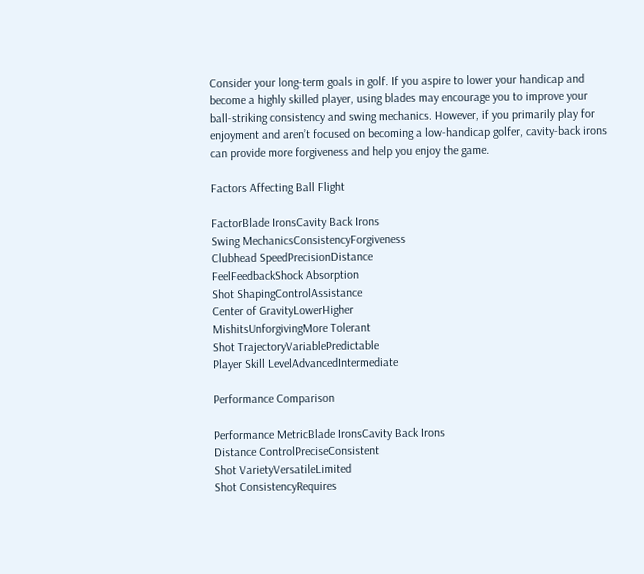Consider your long-term goals in golf. If you aspire to lower your handicap and become a highly skilled player, using blades may encourage you to improve your ball-striking consistency and swing mechanics. However, if you primarily play for enjoyment and aren’t focused on becoming a low-handicap golfer, cavity-back irons can provide more forgiveness and help you enjoy the game.

Factors Affecting Ball Flight

FactorBlade IronsCavity Back Irons
Swing MechanicsConsistencyForgiveness
Clubhead SpeedPrecisionDistance
FeelFeedbackShock Absorption
Shot ShapingControlAssistance
Center of GravityLowerHigher
MishitsUnforgivingMore Tolerant
Shot TrajectoryVariablePredictable
Player Skill LevelAdvancedIntermediate

Performance Comparison

Performance MetricBlade IronsCavity Back Irons
Distance ControlPreciseConsistent
Shot VarietyVersatileLimited
Shot ConsistencyRequires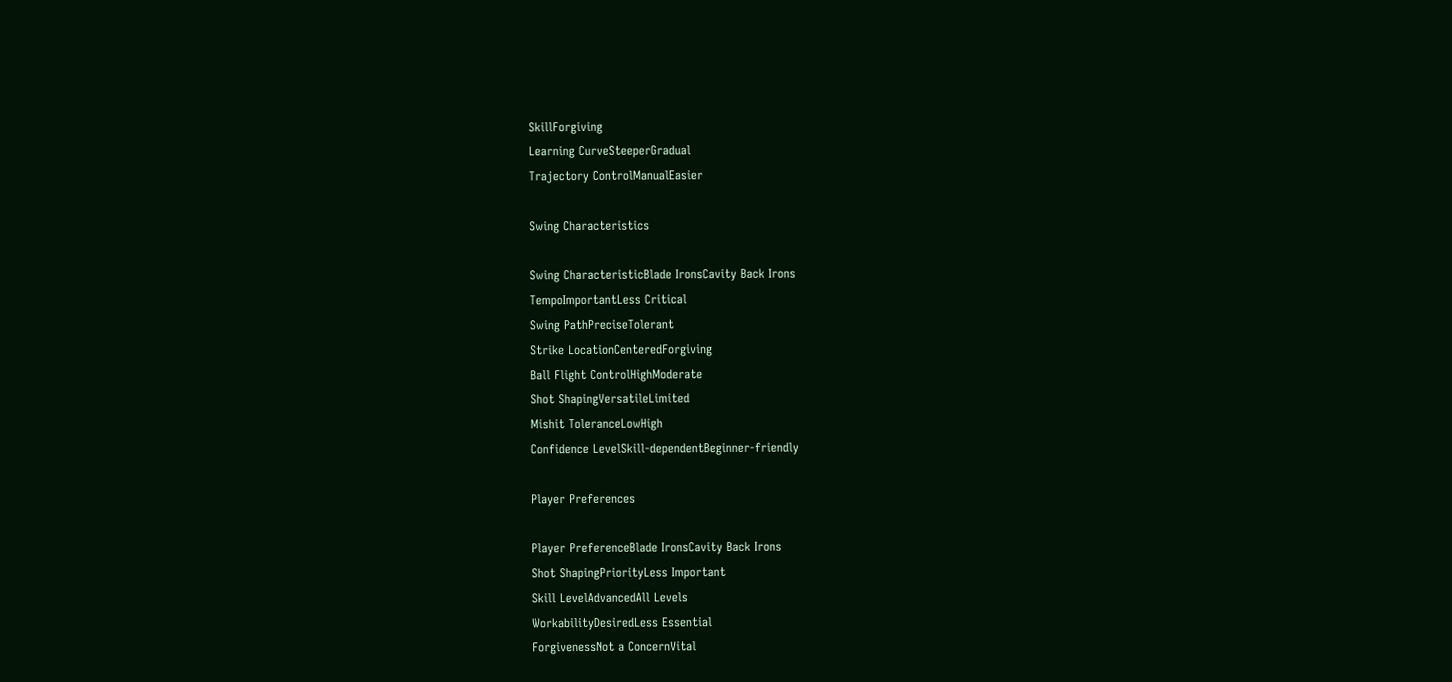SkillForgiving
Learning CurveSteeperGradual
Trajectory ControlManualEasier

Swing Characteristics

Swing CharacteristicBlade IronsCavity Back Irons
TempoImportantLess Critical
Swing PathPreciseTolerant
Strike LocationCenteredForgiving
Ball Flight ControlHighModerate
Shot ShapingVersatileLimited
Mishit ToleranceLowHigh
Confidence LevelSkill-dependentBeginner-friendly

Player Preferences

Player PreferenceBlade IronsCavity Back Irons
Shot ShapingPriorityLess Important
Skill LevelAdvancedAll Levels
WorkabilityDesiredLess Essential
ForgivenessNot a ConcernVital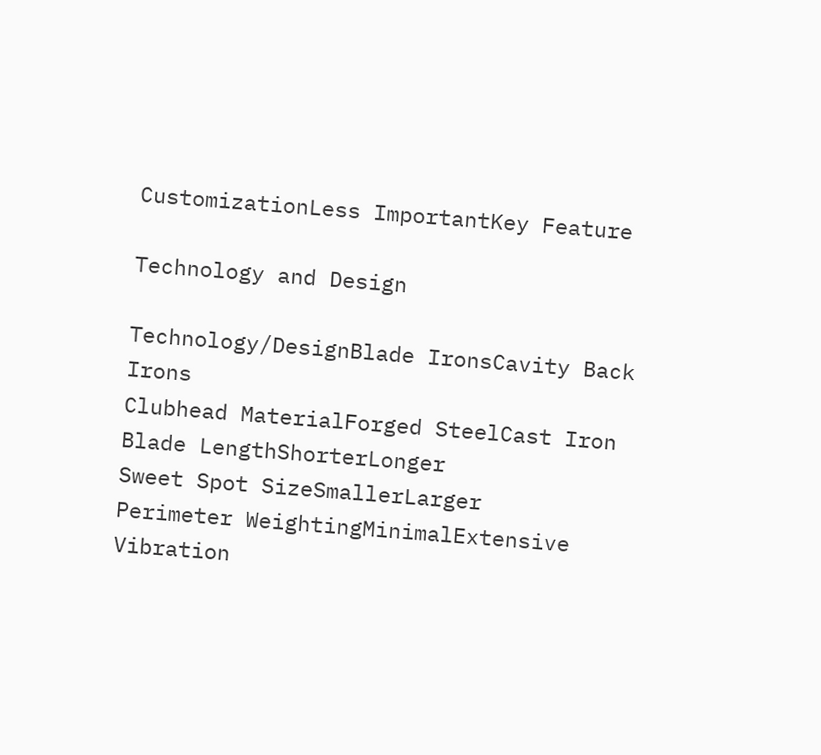CustomizationLess ImportantKey Feature

Technology and Design

Technology/DesignBlade IronsCavity Back Irons
Clubhead MaterialForged SteelCast Iron
Blade LengthShorterLonger
Sweet Spot SizeSmallerLarger
Perimeter WeightingMinimalExtensive
Vibration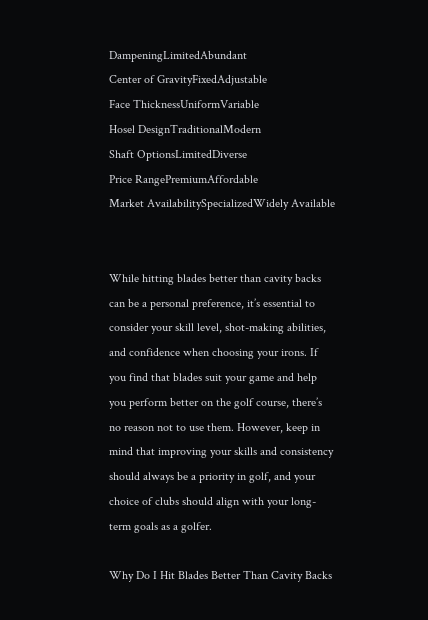DampeningLimitedAbundant
Center of GravityFixedAdjustable
Face ThicknessUniformVariable
Hosel DesignTraditionalModern
Shaft OptionsLimitedDiverse
Price RangePremiumAffordable
Market AvailabilitySpecializedWidely Available


While hitting blades better than cavity backs can be a personal preference, it’s essential to consider your skill level, shot-making abilities, and confidence when choosing your irons. If you find that blades suit your game and help you perform better on the golf course, there’s no reason not to use them. However, keep in mind that improving your skills and consistency should always be a priority in golf, and your choice of clubs should align with your long-term goals as a golfer.

Why Do I Hit Blades Better Than Cavity Backs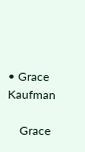• Grace Kaufman

    Grace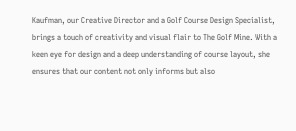Kaufman, our Creative Director and a Golf Course Design Specialist, brings a touch of creativity and visual flair to The Golf Mine. With a keen eye for design and a deep understanding of course layout, she ensures that our content not only informs but also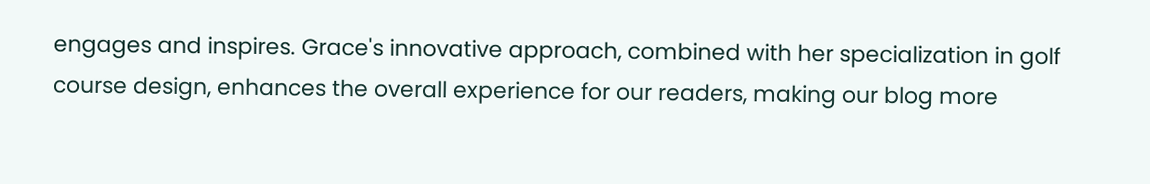engages and inspires. Grace's innovative approach, combined with her specialization in golf course design, enhances the overall experience for our readers, making our blog more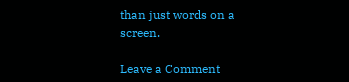than just words on a screen.

Leave a Comment